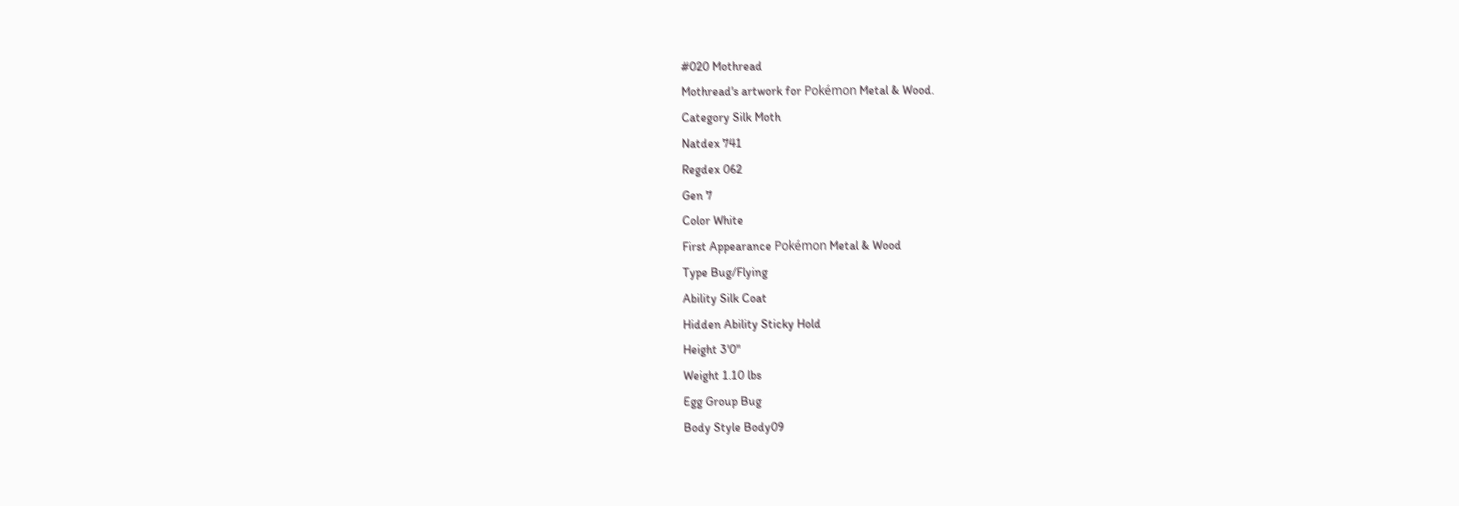#020 Mothread
Mothread's artwork for Pokémon Metal & Wood.
Category Silk Moth
Natdex 741
Regdex 062
Gen 7
Color White
First Appearance Pokémon Metal & Wood
Type Bug/Flying
Ability Silk Coat
Hidden Ability Sticky Hold
Height 3'0"
Weight 1.10 lbs
Egg Group Bug
Body Style Body09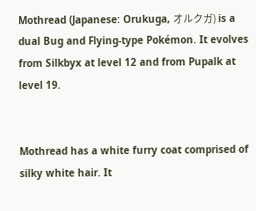Mothread (Japanese: Orukuga, オルクガ) is a dual Bug and Flying-type Pokémon. It evolves from Silkbyx at level 12 and from Pupalk at level 19.


Mothread has a white furry coat comprised of silky white hair. It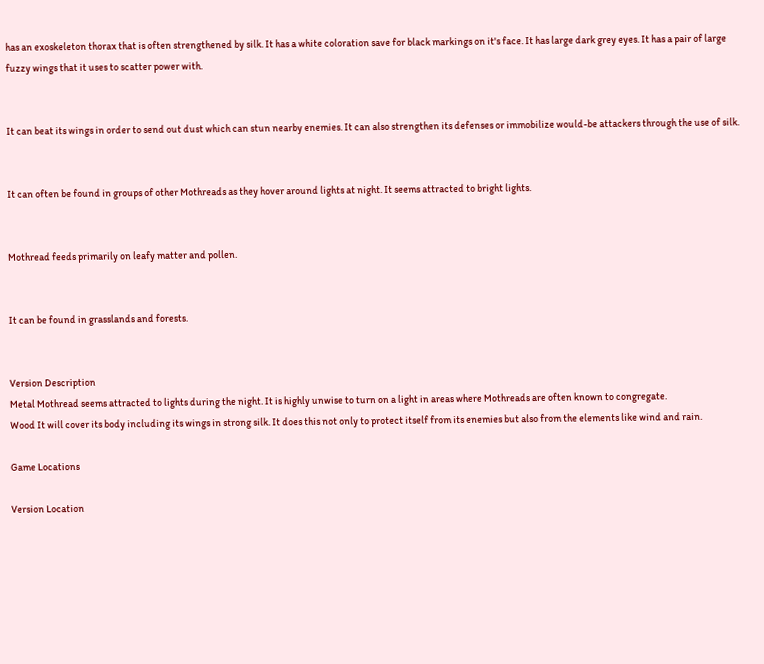has an exoskeleton thorax that is often strengthened by silk. It has a white coloration save for black markings on it's face. It has large dark grey eyes. It has a pair of large fuzzy wings that it uses to scatter power with.


It can beat its wings in order to send out dust which can stun nearby enemies. It can also strengthen its defenses or immobilize would-be attackers through the use of silk.


It can often be found in groups of other Mothreads as they hover around lights at night. It seems attracted to bright lights.


Mothread feeds primarily on leafy matter and pollen.


It can be found in grasslands and forests.


Version Description
Metal Mothread seems attracted to lights during the night. It is highly unwise to turn on a light in areas where Mothreads are often known to congregate.
Wood It will cover its body including its wings in strong silk. It does this not only to protect itself from its enemies but also from the elements like wind and rain.

Game Locations

Version Location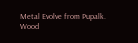Metal Evolve from Pupalk.
Wood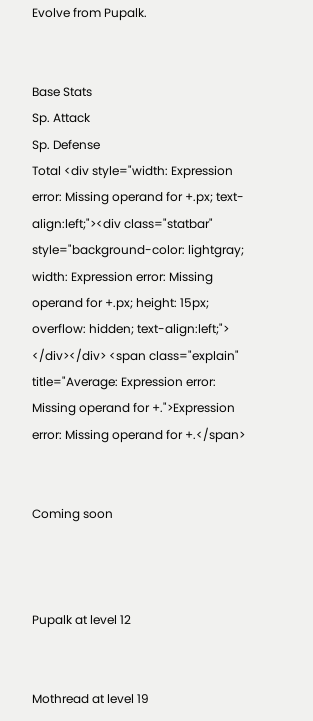Evolve from Pupalk.


Base Stats
Sp. Attack
Sp. Defense
Total <div style="width: Expression error: Missing operand for +.px; text-align:left;"><div class="statbar" style="background-color: lightgray; width: Expression error: Missing operand for +.px; height: 15px; overflow: hidden; text-align:left;"> </div></div> <span class="explain" title="Average: Expression error: Missing operand for +.">Expression error: Missing operand for +.</span>


Coming soon



Pupalk at level 12


Mothread at level 19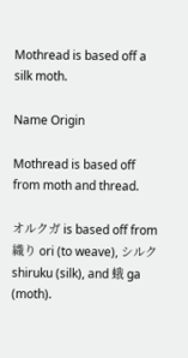Mothread is based off a silk moth.

Name Origin

Mothread is based off from moth and thread.

オルクガ is based off from 織り ori (to weave), シルク shiruku (silk), and 蛾 ga (moth).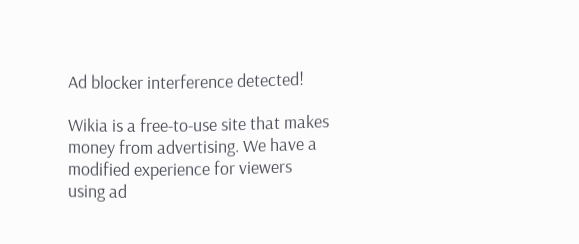Ad blocker interference detected!

Wikia is a free-to-use site that makes money from advertising. We have a modified experience for viewers using ad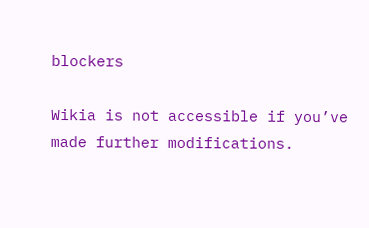blockers

Wikia is not accessible if you’ve made further modifications.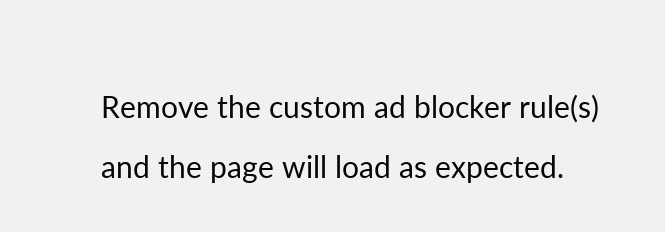Remove the custom ad blocker rule(s) and the page will load as expected.